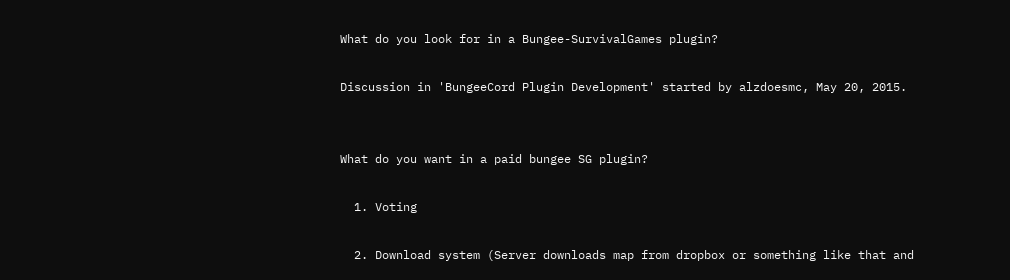What do you look for in a Bungee-SurvivalGames plugin?

Discussion in 'BungeeCord Plugin Development' started by alzdoesmc, May 20, 2015.


What do you want in a paid bungee SG plugin?

  1. Voting

  2. Download system (Server downloads map from dropbox or something like that and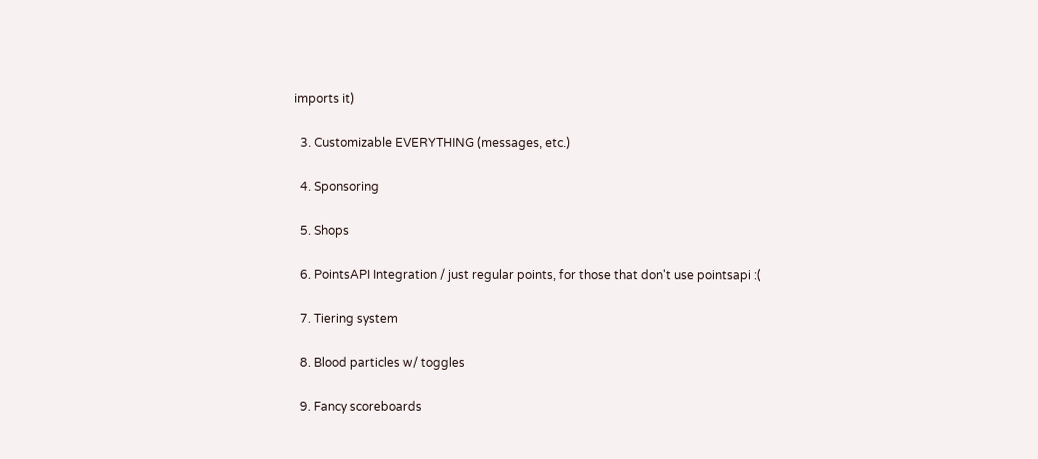imports it)

  3. Customizable EVERYTHING (messages, etc.)

  4. Sponsoring

  5. Shops

  6. PointsAPI Integration / just regular points, for those that don't use pointsapi :(

  7. Tiering system

  8. Blood particles w/ toggles

  9. Fancy scoreboards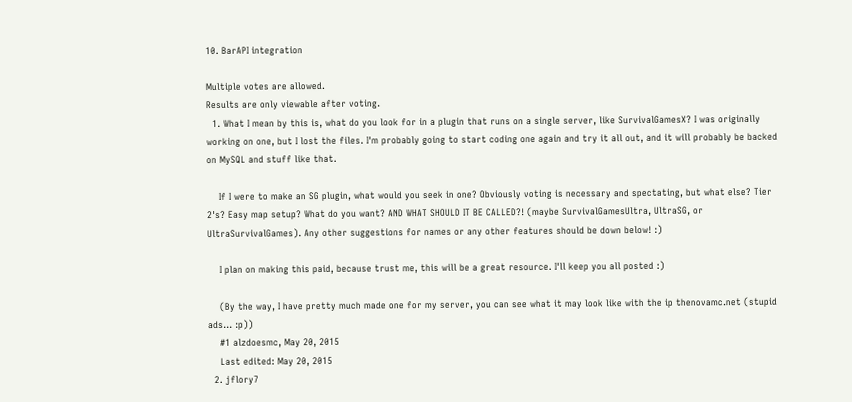10. BarAPI integration

Multiple votes are allowed.
Results are only viewable after voting.
  1. What I mean by this is, what do you look for in a plugin that runs on a single server, like SurvivalGamesX? I was originally working on one, but I lost the files. I'm probably going to start coding one again and try it all out, and it will probably be backed on MySQL and stuff like that.

    If I were to make an SG plugin, what would you seek in one? Obviously voting is necessary and spectating, but what else? Tier 2's? Easy map setup? What do you want? AND WHAT SHOULD IT BE CALLED?! (maybe SurvivalGamesUltra, UltraSG, or UltraSurvivalGames). Any other suggestions for names or any other features should be down below! :)

    I plan on making this paid, because trust me, this will be a great resource. I'll keep you all posted :)

    (By the way, I have pretty much made one for my server, you can see what it may look like with the ip thenovamc.net (stupid ads... :p))
    #1 alzdoesmc, May 20, 2015
    Last edited: May 20, 2015
  2. jflory7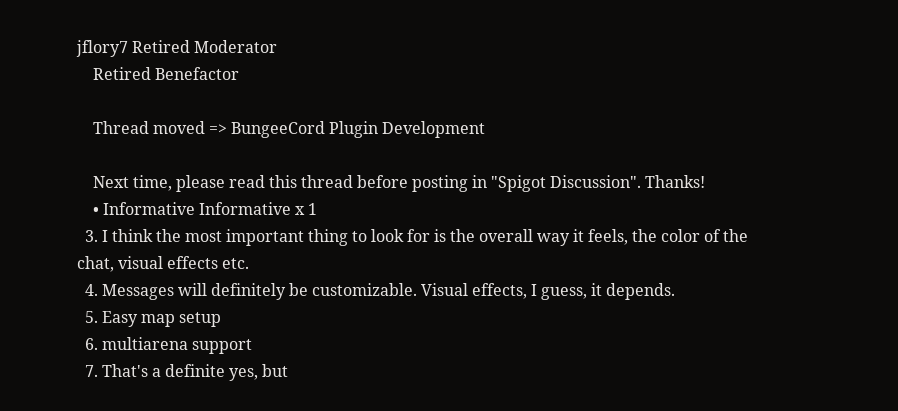jflory7 Retired Moderator
    Retired Benefactor

    Thread moved => BungeeCord Plugin Development

    Next time, please read this thread before posting in "Spigot Discussion". Thanks!
    • Informative Informative x 1
  3. I think the most important thing to look for is the overall way it feels, the color of the chat, visual effects etc.
  4. Messages will definitely be customizable. Visual effects, I guess, it depends.
  5. Easy map setup
  6. multiarena support
  7. That's a definite yes, but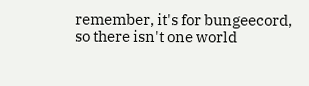remember, it's for bungeecord, so there isn't one world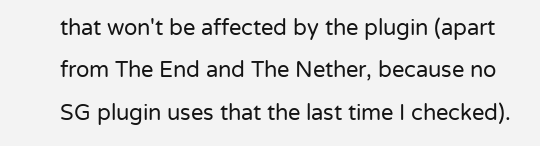that won't be affected by the plugin (apart from The End and The Nether, because no SG plugin uses that the last time I checked).